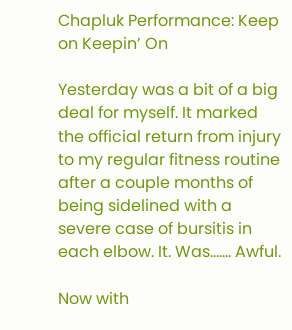Chapluk Performance: Keep on Keepin’ On

Yesterday was a bit of a big deal for myself. It marked the official return from injury to my regular fitness routine after a couple months of being sidelined with a severe case of bursitis in each elbow. It. Was……. Awful.

Now with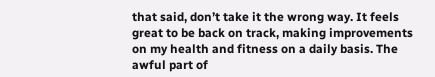that said, don’t take it the wrong way. It feels great to be back on track, making improvements on my health and fitness on a daily basis. The awful part of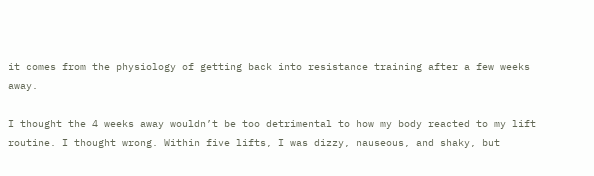it comes from the physiology of getting back into resistance training after a few weeks away.

I thought the 4 weeks away wouldn’t be too detrimental to how my body reacted to my lift routine. I thought wrong. Within five lifts, I was dizzy, nauseous, and shaky, but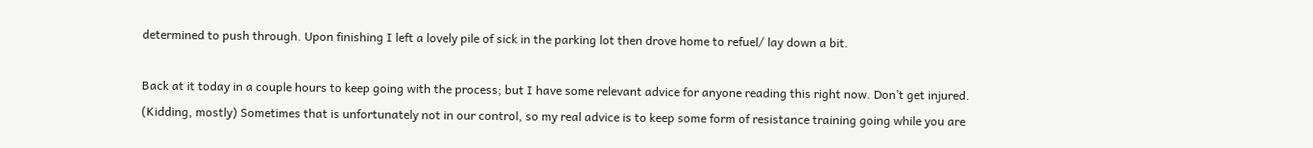determined to push through. Upon finishing I left a lovely pile of sick in the parking lot then drove home to refuel/ lay down a bit.

Back at it today in a couple hours to keep going with the process; but I have some relevant advice for anyone reading this right now. Don’t get injured. (Kidding, mostly) Sometimes that is unfortunately not in our control, so my real advice is to keep some form of resistance training going while you are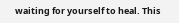waiting for yourself to heal. This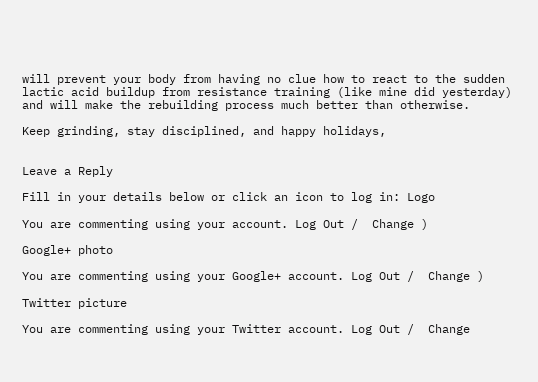will prevent your body from having no clue how to react to the sudden lactic acid buildup from resistance training (like mine did yesterday) and will make the rebuilding process much better than otherwise.

Keep grinding, stay disciplined, and happy holidays,


Leave a Reply

Fill in your details below or click an icon to log in: Logo

You are commenting using your account. Log Out /  Change )

Google+ photo

You are commenting using your Google+ account. Log Out /  Change )

Twitter picture

You are commenting using your Twitter account. Log Out /  Change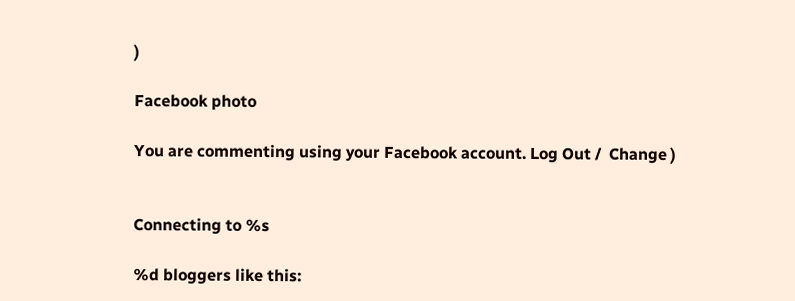)

Facebook photo

You are commenting using your Facebook account. Log Out /  Change )


Connecting to %s

%d bloggers like this: